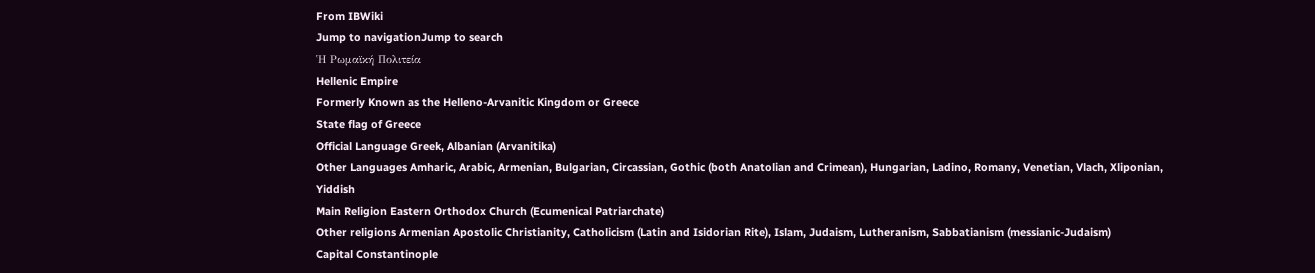From IBWiki
Jump to navigationJump to search
Ἡ Ρωμαϊκή Πολιτεία
Hellenic Empire
Formerly Known as the Helleno-Arvanitic Kingdom or Greece
State flag of Greece
Official Language Greek, Albanian (Arvanitika)
Other Languages Amharic, Arabic, Armenian, Bulgarian, Circassian, Gothic (both Anatolian and Crimean), Hungarian, Ladino, Romany, Venetian, Vlach, Xliponian, Yiddish
Main Religion Eastern Orthodox Church (Ecumenical Patriarchate)
Other religions Armenian Apostolic Christianity, Catholicism (Latin and Isidorian Rite), Islam, Judaism, Lutheranism, Sabbatianism (messianic-Judaism)
Capital Constantinople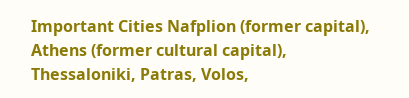Important Cities Nafplion (former capital), Athens (former cultural capital), Thessaloniki, Patras, Volos,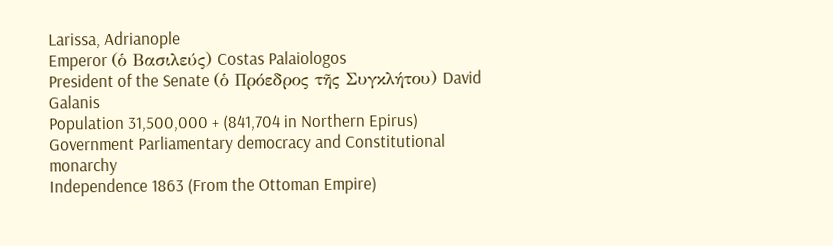Larissa, Adrianople
Emperor (ὁ Βασιλεύς) Costas Palaiologos
President of the Senate (ὁ Πρόεδρος τῆς Συγκλήτου) David Galanis
Population 31,500,000 + (841,704 in Northern Epirus)
Government Parliamentary democracy and Constitutional monarchy
Independence 1863 (From the Ottoman Empire)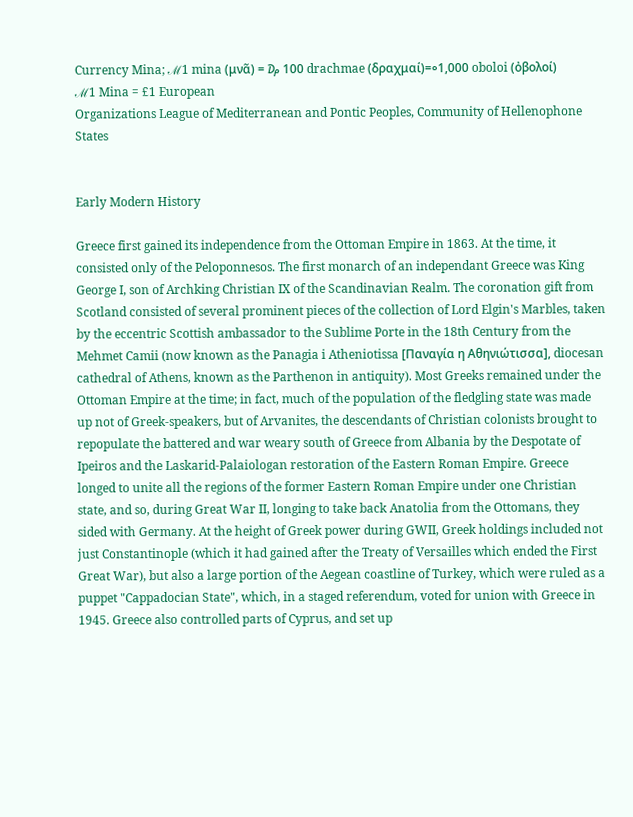Currency Mina; ℳ1 mina (μνᾶ) = ₯ 100 drachmae (δραχμαί)=৹1,000 oboloi (ὀβολοί)
ℳ1 Mina = £1 European
Organizations League of Mediterranean and Pontic Peoples, Community of Hellenophone States


Early Modern History

Greece first gained its independence from the Ottoman Empire in 1863. At the time, it consisted only of the Peloponnesos. The first monarch of an independant Greece was King George I, son of Archking Christian IX of the Scandinavian Realm. The coronation gift from Scotland consisted of several prominent pieces of the collection of Lord Elgin's Marbles, taken by the eccentric Scottish ambassador to the Sublime Porte in the 18th Century from the Mehmet Camii (now known as the Panagia i Atheniotissa [Παναγία η Αθηνιώτισσα], diocesan cathedral of Athens, known as the Parthenon in antiquity). Most Greeks remained under the Ottoman Empire at the time; in fact, much of the population of the fledgling state was made up not of Greek-speakers, but of Arvanites, the descendants of Christian colonists brought to repopulate the battered and war weary south of Greece from Albania by the Despotate of Ipeiros and the Laskarid-Palaiologan restoration of the Eastern Roman Empire. Greece longed to unite all the regions of the former Eastern Roman Empire under one Christian state, and so, during Great War II, longing to take back Anatolia from the Ottomans, they sided with Germany. At the height of Greek power during GWII, Greek holdings included not just Constantinople (which it had gained after the Treaty of Versailles which ended the First Great War), but also a large portion of the Aegean coastline of Turkey, which were ruled as a puppet "Cappadocian State", which, in a staged referendum, voted for union with Greece in 1945. Greece also controlled parts of Cyprus, and set up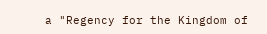a "Regency for the Kingdom of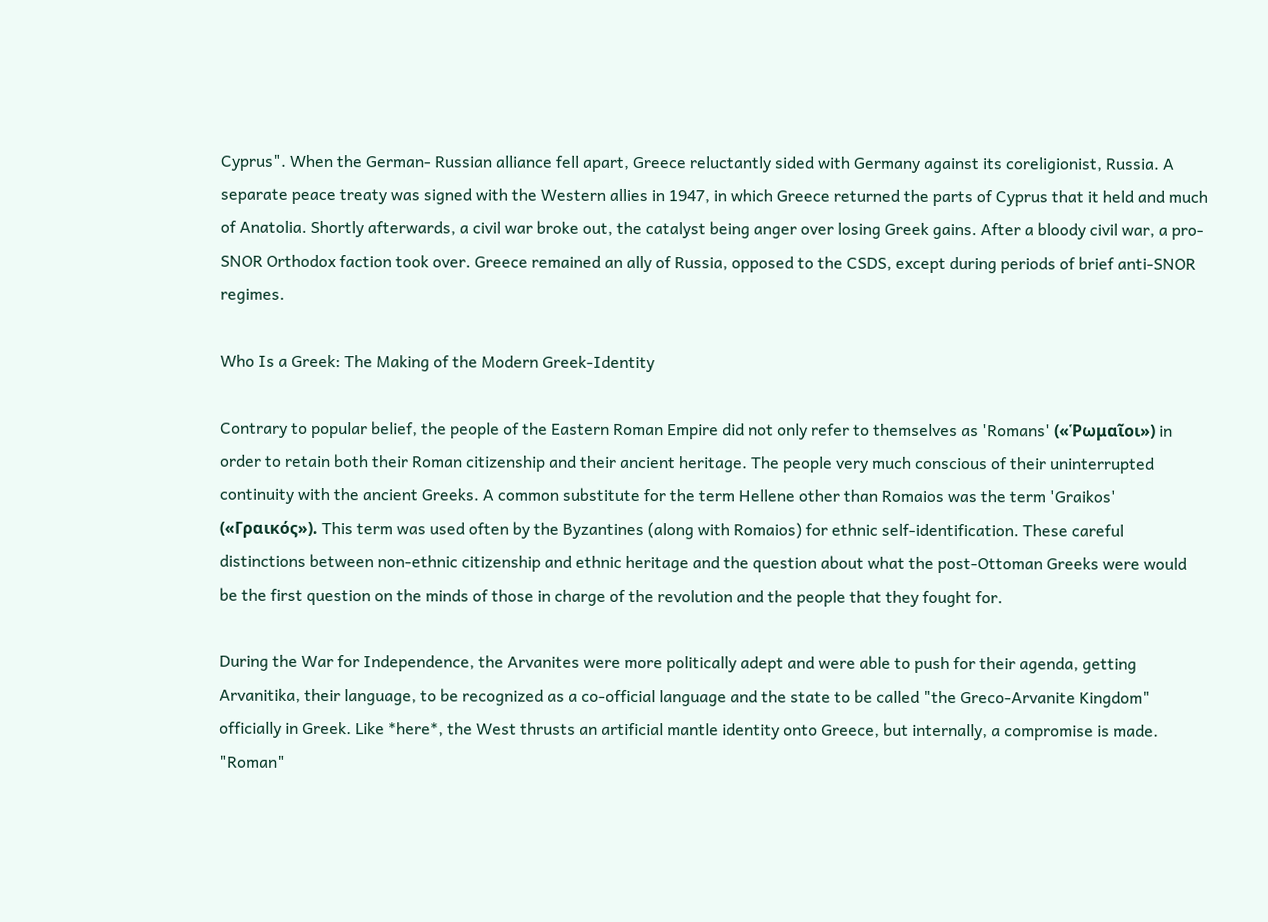Cyprus". When the German- Russian alliance fell apart, Greece reluctantly sided with Germany against its coreligionist, Russia. A separate peace treaty was signed with the Western allies in 1947, in which Greece returned the parts of Cyprus that it held and much of Anatolia. Shortly afterwards, a civil war broke out, the catalyst being anger over losing Greek gains. After a bloody civil war, a pro-SNOR Orthodox faction took over. Greece remained an ally of Russia, opposed to the CSDS, except during periods of brief anti-SNOR regimes.

Who Is a Greek: The Making of the Modern Greek-Identity

Contrary to popular belief, the people of the Eastern Roman Empire did not only refer to themselves as 'Romans' («Ῥωμαῖοι») in order to retain both their Roman citizenship and their ancient heritage. The people very much conscious of their uninterrupted continuity with the ancient Greeks. A common substitute for the term Hellene other than Romaios was the term 'Graikos' («Γραικός»). This term was used often by the Byzantines (along with Romaios) for ethnic self-identification. These careful distinctions between non-ethnic citizenship and ethnic heritage and the question about what the post-Ottoman Greeks were would be the first question on the minds of those in charge of the revolution and the people that they fought for.

During the War for Independence, the Arvanites were more politically adept and were able to push for their agenda, getting Arvanitika, their language, to be recognized as a co-official language and the state to be called "the Greco-Arvanite Kingdom" officially in Greek. Like *here*, the West thrusts an artificial mantle identity onto Greece, but internally, a compromise is made. "Roman"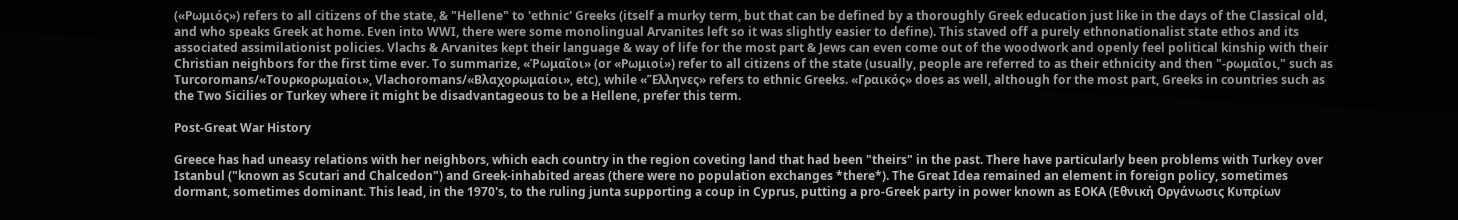(«Ρωμιός») refers to all citizens of the state, & "Hellene" to 'ethnic' Greeks (itself a murky term, but that can be defined by a thoroughly Greek education just like in the days of the Classical old, and who speaks Greek at home. Even into WWI, there were some monolingual Arvanites left so it was slightly easier to define). This staved off a purely ethnonationalist state ethos and its associated assimilationist policies. Vlachs & Arvanites kept their language & way of life for the most part & Jews can even come out of the woodwork and openly feel political kinship with their Christian neighbors for the first time ever. To summarize, «Ῥωμαῖοι» (or «Ρωμιοί») refer to all citizens of the state (usually, people are referred to as their ethnicity and then "-ρωμαῖοι," such as Turcoromans/«Τουρκορωμαίοι», Vlachoromans/«Βλαχορωμαίοι», etc), while «Ἕλληνες» refers to ethnic Greeks. «Γραικός» does as well, although for the most part, Greeks in countries such as the Two Sicilies or Turkey where it might be disadvantageous to be a Hellene, prefer this term.

Post-Great War History

Greece has had uneasy relations with her neighbors, which each country in the region coveting land that had been "theirs" in the past. There have particularly been problems with Turkey over Istanbul ("known as Scutari and Chalcedon") and Greek-inhabited areas (there were no population exchanges *there*). The Great Idea remained an element in foreign policy, sometimes dormant, sometimes dominant. This lead, in the 1970's, to the ruling junta supporting a coup in Cyprus, putting a pro-Greek party in power known as EOKA (Εθνική Οργάνωσις Κυπρίων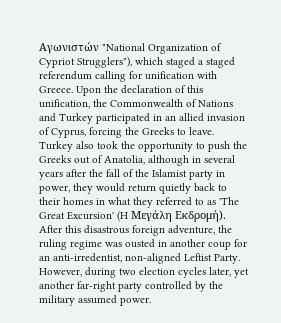Αγωνιστών "National Organization of Cypriot Strugglers"), which staged a staged referendum calling for unification with Greece. Upon the declaration of this unification, the Commonwealth of Nations and Turkey participated in an allied invasion of Cyprus, forcing the Greeks to leave. Turkey also took the opportunity to push the Greeks out of Anatolia, although in several years after the fall of the Islamist party in power, they would return quietly back to their homes in what they referred to as 'The Great Excursion' (H Μεγάλη Εκδρομή). After this disastrous foreign adventure, the ruling regime was ousted in another coup for an anti-irredentist, non-aligned Leftist Party. However, during two election cycles later, yet another far-right party controlled by the military assumed power.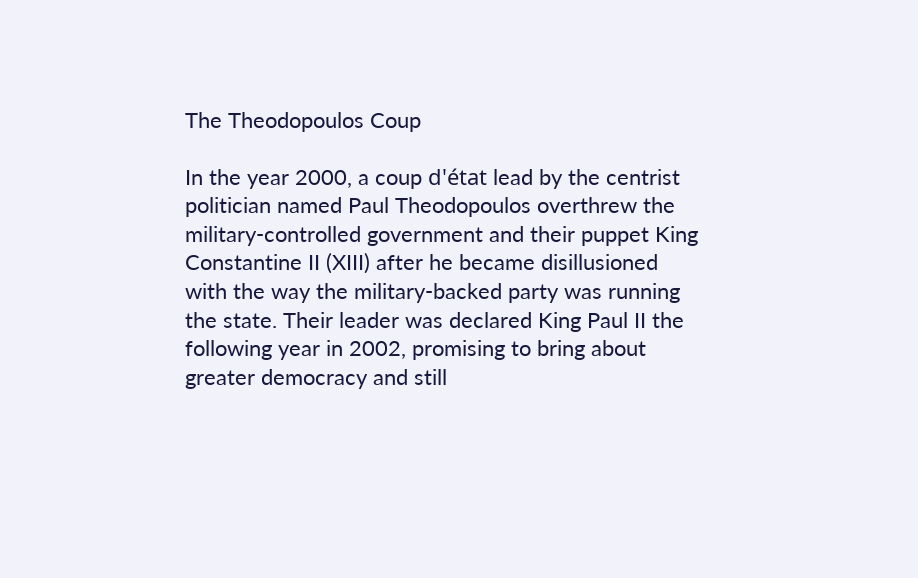The Theodopoulos Coup

In the year 2000, a coup d'état lead by the centrist politician named Paul Theodopoulos overthrew the military-controlled government and their puppet King Constantine II (XIII) after he became disillusioned with the way the military-backed party was running the state. Their leader was declared King Paul II the following year in 2002, promising to bring about greater democracy and still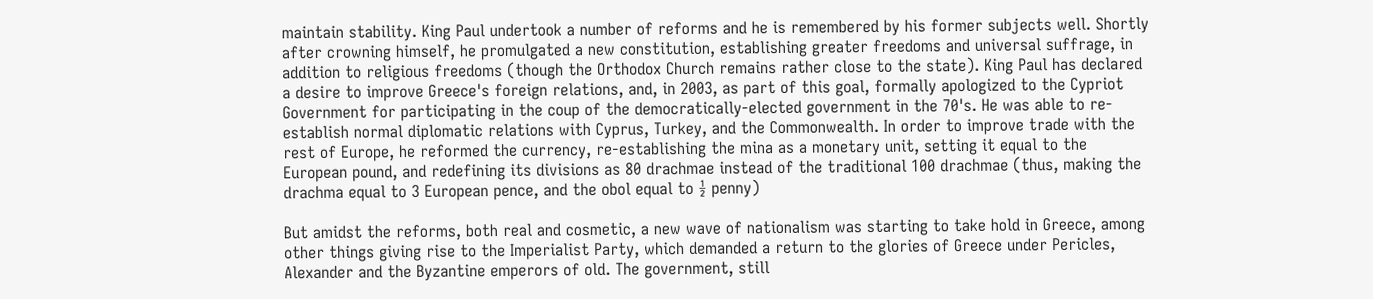maintain stability. King Paul undertook a number of reforms and he is remembered by his former subjects well. Shortly after crowning himself, he promulgated a new constitution, establishing greater freedoms and universal suffrage, in addition to religious freedoms (though the Orthodox Church remains rather close to the state). King Paul has declared a desire to improve Greece's foreign relations, and, in 2003, as part of this goal, formally apologized to the Cypriot Government for participating in the coup of the democratically-elected government in the 70's. He was able to re-establish normal diplomatic relations with Cyprus, Turkey, and the Commonwealth. In order to improve trade with the rest of Europe, he reformed the currency, re-establishing the mina as a monetary unit, setting it equal to the European pound, and redefining its divisions as 80 drachmae instead of the traditional 100 drachmae (thus, making the drachma equal to 3 European pence, and the obol equal to ½ penny)

But amidst the reforms, both real and cosmetic, a new wave of nationalism was starting to take hold in Greece, among other things giving rise to the Imperialist Party, which demanded a return to the glories of Greece under Pericles, Alexander and the Byzantine emperors of old. The government, still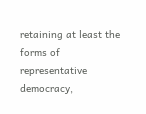retaining at least the forms of representative democracy,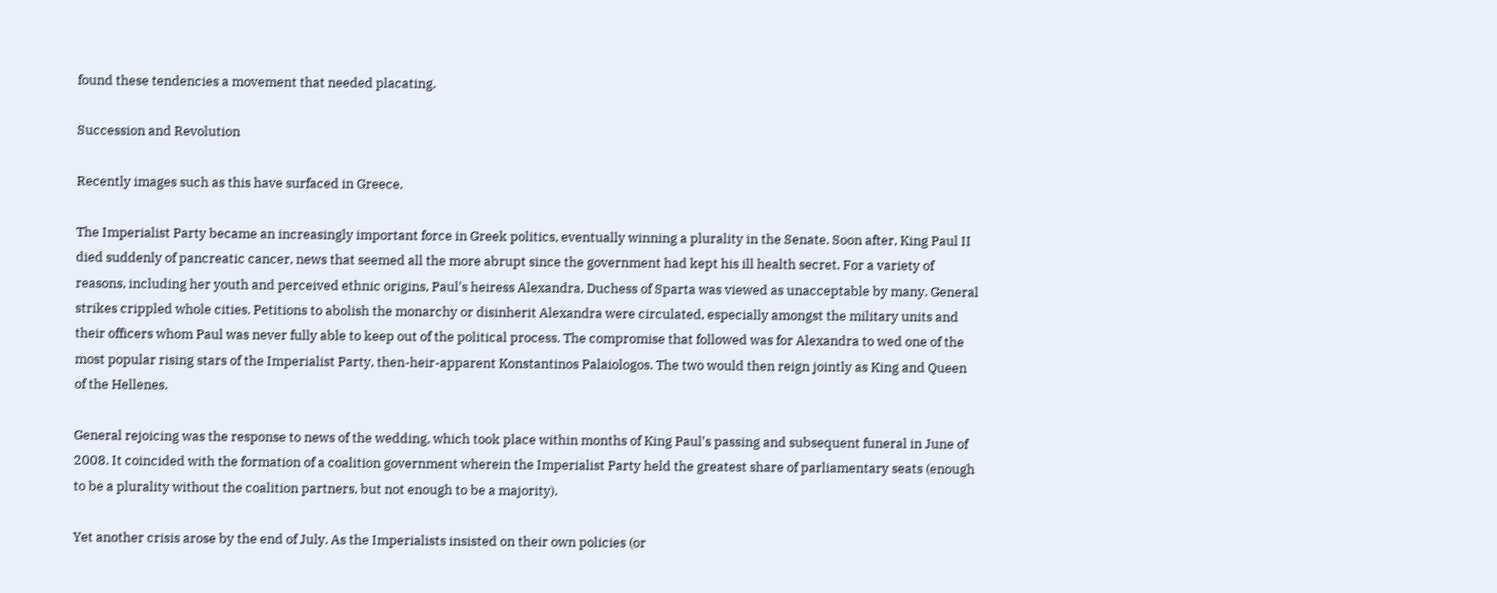found these tendencies a movement that needed placating.

Succession and Revolution

Recently images such as this have surfaced in Greece.

The Imperialist Party became an increasingly important force in Greek politics, eventually winning a plurality in the Senate. Soon after, King Paul II died suddenly of pancreatic cancer, news that seemed all the more abrupt since the government had kept his ill health secret. For a variety of reasons, including her youth and perceived ethnic origins, Paul's heiress Alexandra, Duchess of Sparta was viewed as unacceptable by many. General strikes crippled whole cities. Petitions to abolish the monarchy or disinherit Alexandra were circulated, especially amongst the military units and their officers whom Paul was never fully able to keep out of the political process. The compromise that followed was for Alexandra to wed one of the most popular rising stars of the Imperialist Party, then-heir-apparent Konstantinos Palaiologos. The two would then reign jointly as King and Queen of the Hellenes.

General rejoicing was the response to news of the wedding, which took place within months of King Paul's passing and subsequent funeral in June of 2008. It coincided with the formation of a coalition government wherein the Imperialist Party held the greatest share of parliamentary seats (enough to be a plurality without the coalition partners, but not enough to be a majority).

Yet another crisis arose by the end of July. As the Imperialists insisted on their own policies (or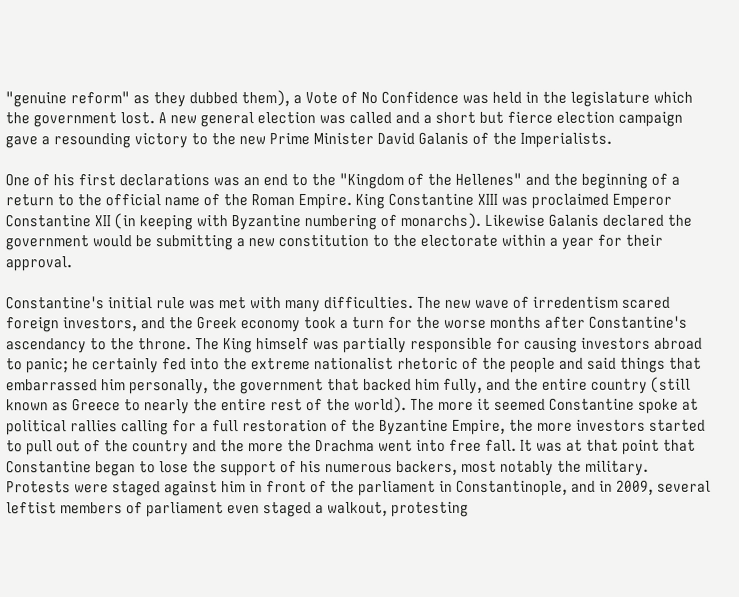"genuine reform" as they dubbed them), a Vote of No Confidence was held in the legislature which the government lost. A new general election was called and a short but fierce election campaign gave a resounding victory to the new Prime Minister David Galanis of the Imperialists.

One of his first declarations was an end to the "Kingdom of the Hellenes" and the beginning of a return to the official name of the Roman Empire. King Constantine XIII was proclaimed Emperor Constantine XII (in keeping with Byzantine numbering of monarchs). Likewise Galanis declared the government would be submitting a new constitution to the electorate within a year for their approval.

Constantine's initial rule was met with many difficulties. The new wave of irredentism scared foreign investors, and the Greek economy took a turn for the worse months after Constantine's ascendancy to the throne. The King himself was partially responsible for causing investors abroad to panic; he certainly fed into the extreme nationalist rhetoric of the people and said things that embarrassed him personally, the government that backed him fully, and the entire country (still known as Greece to nearly the entire rest of the world). The more it seemed Constantine spoke at political rallies calling for a full restoration of the Byzantine Empire, the more investors started to pull out of the country and the more the Drachma went into free fall. It was at that point that Constantine began to lose the support of his numerous backers, most notably the military. Protests were staged against him in front of the parliament in Constantinople, and in 2009, several leftist members of parliament even staged a walkout, protesting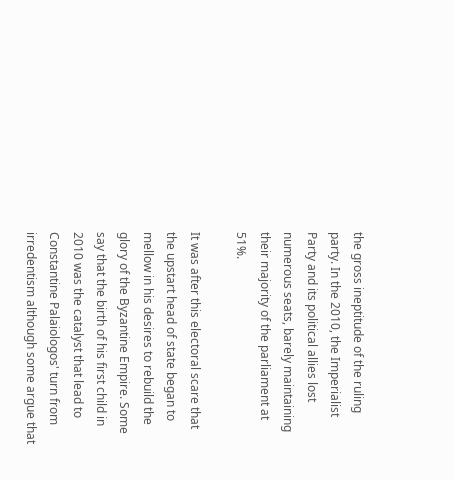the gross ineptitude of the ruling party. In the 2010, the Imperialist Party and its political allies lost numerous seats, barely maintaining their majority of the parliament at 51%.

It was after this electoral scare that the upstart head of state began to mellow in his desires to rebuild the glory of the Byzantine Empire. Some say that the birth of his first child in 2010 was the catalyst that lead to Constantine Palaiologos' turn from irredentism although some argue that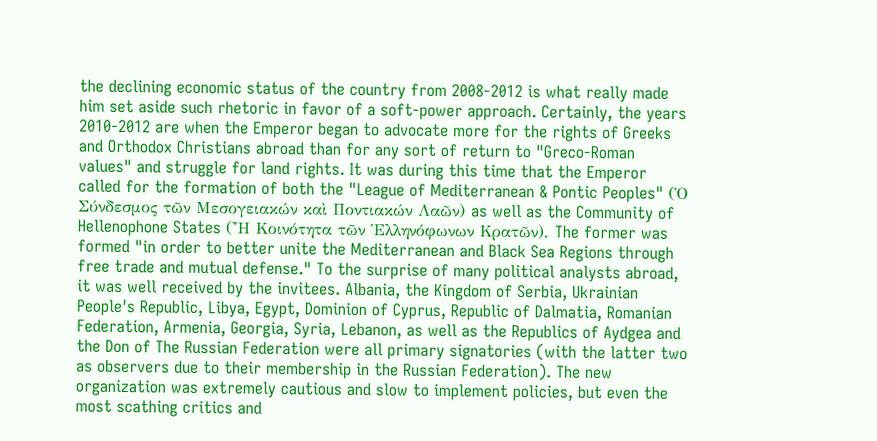the declining economic status of the country from 2008-2012 is what really made him set aside such rhetoric in favor of a soft-power approach. Certainly, the years 2010-2012 are when the Emperor began to advocate more for the rights of Greeks and Orthodox Christians abroad than for any sort of return to "Greco-Roman values" and struggle for land rights. It was during this time that the Emperor called for the formation of both the "League of Mediterranean & Pontic Peoples" (Ὁ Σύνδεσμος τῶν Mεσογειακών καὶ Ποντιακών Λαῶν) as well as the Community of Hellenophone States ('Ἡ Κοινότητα τῶν Ἑλληνόφωνων Κρατῶν). The former was formed "in order to better unite the Mediterranean and Black Sea Regions through free trade and mutual defense." To the surprise of many political analysts abroad, it was well received by the invitees. Albania, the Kingdom of Serbia, Ukrainian People's Republic, Libya, Egypt, Dominion of Cyprus, Republic of Dalmatia, Romanian Federation, Armenia, Georgia, Syria, Lebanon, as well as the Republics of Aydgea and the Don of The Russian Federation were all primary signatories (with the latter two as observers due to their membership in the Russian Federation). The new organization was extremely cautious and slow to implement policies, but even the most scathing critics and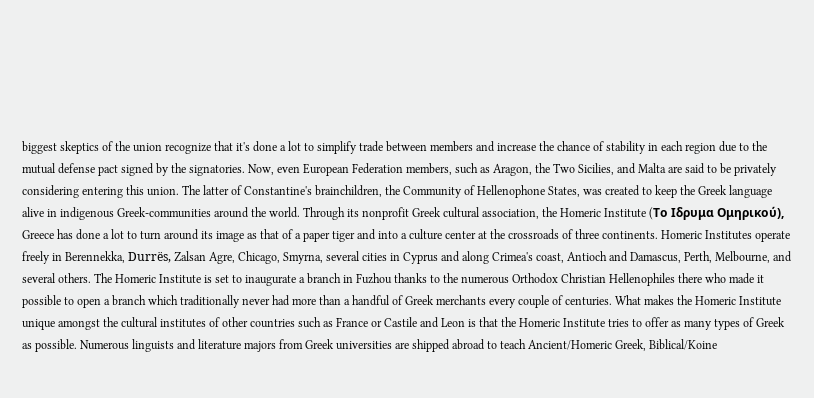biggest skeptics of the union recognize that it's done a lot to simplify trade between members and increase the chance of stability in each region due to the mutual defense pact signed by the signatories. Now, even European Federation members, such as Aragon, the Two Sicilies, and Malta are said to be privately considering entering this union. The latter of Constantine's brainchildren, the Community of Hellenophone States, was created to keep the Greek language alive in indigenous Greek-communities around the world. Through its nonprofit Greek cultural association, the Homeric Institute (Tο Ιδρυμα Ομηρικού), Greece has done a lot to turn around its image as that of a paper tiger and into a culture center at the crossroads of three continents. Homeric Institutes operate freely in Berennekka, Durrës, Zalsan Agre, Chicago, Smyrna, several cities in Cyprus and along Crimea's coast, Antioch and Damascus, Perth, Melbourne, and several others. The Homeric Institute is set to inaugurate a branch in Fuzhou thanks to the numerous Orthodox Christian Hellenophiles there who made it possible to open a branch which traditionally never had more than a handful of Greek merchants every couple of centuries. What makes the Homeric Institute unique amongst the cultural institutes of other countries such as France or Castile and Leon is that the Homeric Institute tries to offer as many types of Greek as possible. Numerous linguists and literature majors from Greek universities are shipped abroad to teach Ancient/Homeric Greek, Biblical/Koine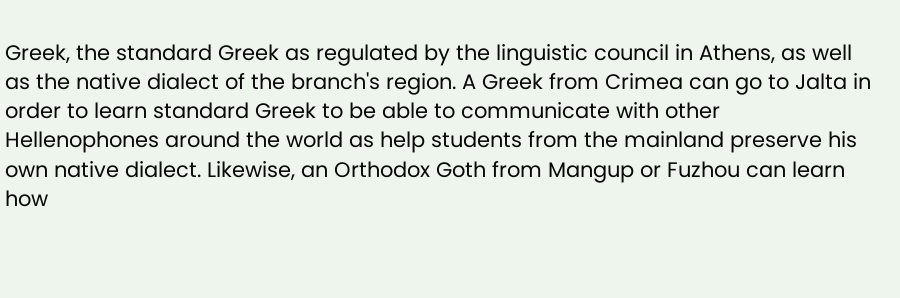Greek, the standard Greek as regulated by the linguistic council in Athens, as well as the native dialect of the branch's region. A Greek from Crimea can go to Jalta in order to learn standard Greek to be able to communicate with other Hellenophones around the world as help students from the mainland preserve his own native dialect. Likewise, an Orthodox Goth from Mangup or Fuzhou can learn how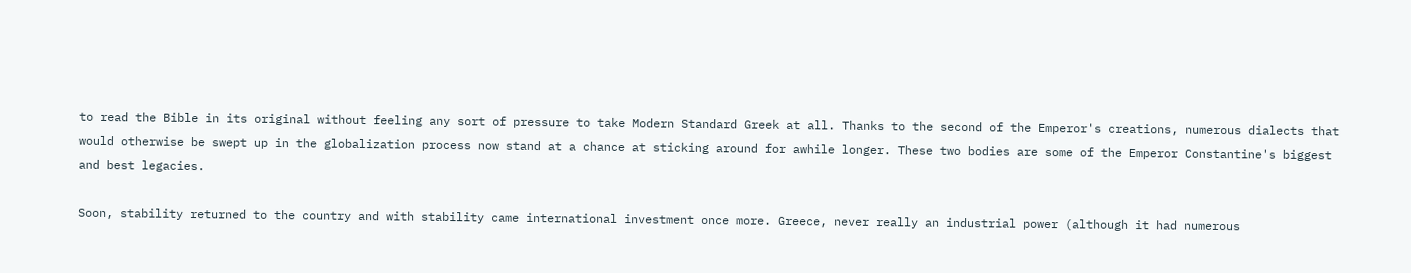to read the Bible in its original without feeling any sort of pressure to take Modern Standard Greek at all. Thanks to the second of the Emperor's creations, numerous dialects that would otherwise be swept up in the globalization process now stand at a chance at sticking around for awhile longer. These two bodies are some of the Emperor Constantine's biggest and best legacies.

Soon, stability returned to the country and with stability came international investment once more. Greece, never really an industrial power (although it had numerous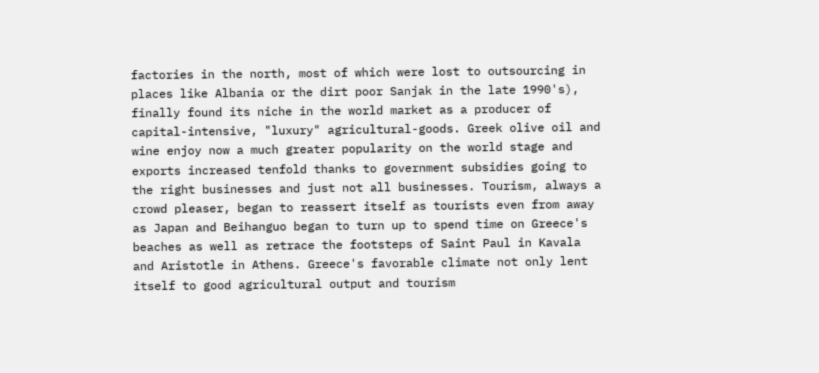factories in the north, most of which were lost to outsourcing in places like Albania or the dirt poor Sanjak in the late 1990's), finally found its niche in the world market as a producer of capital-intensive, "luxury" agricultural-goods. Greek olive oil and wine enjoy now a much greater popularity on the world stage and exports increased tenfold thanks to government subsidies going to the right businesses and just not all businesses. Tourism, always a crowd pleaser, began to reassert itself as tourists even from away as Japan and Beihanguo began to turn up to spend time on Greece's beaches as well as retrace the footsteps of Saint Paul in Kavala and Aristotle in Athens. Greece's favorable climate not only lent itself to good agricultural output and tourism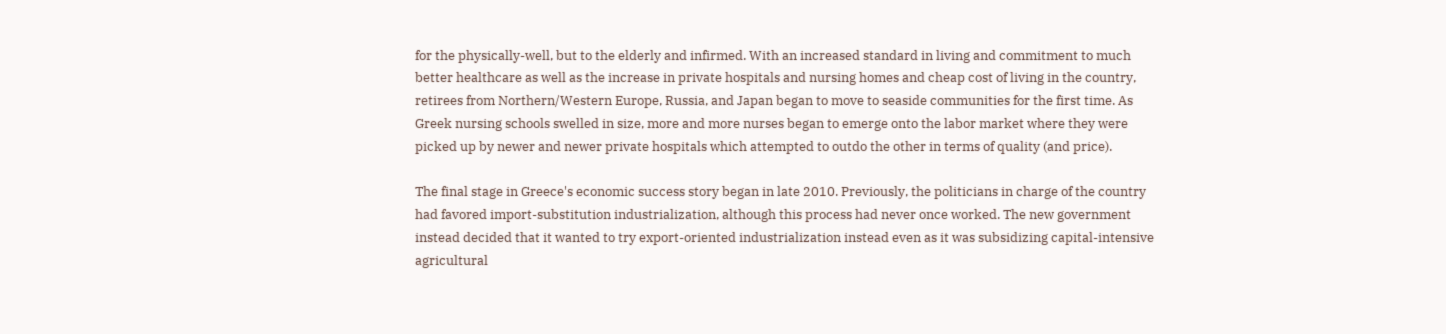for the physically-well, but to the elderly and infirmed. With an increased standard in living and commitment to much better healthcare as well as the increase in private hospitals and nursing homes and cheap cost of living in the country, retirees from Northern/Western Europe, Russia, and Japan began to move to seaside communities for the first time. As Greek nursing schools swelled in size, more and more nurses began to emerge onto the labor market where they were picked up by newer and newer private hospitals which attempted to outdo the other in terms of quality (and price).

The final stage in Greece's economic success story began in late 2010. Previously, the politicians in charge of the country had favored import-substitution industrialization, although this process had never once worked. The new government instead decided that it wanted to try export-oriented industrialization instead even as it was subsidizing capital-intensive agricultural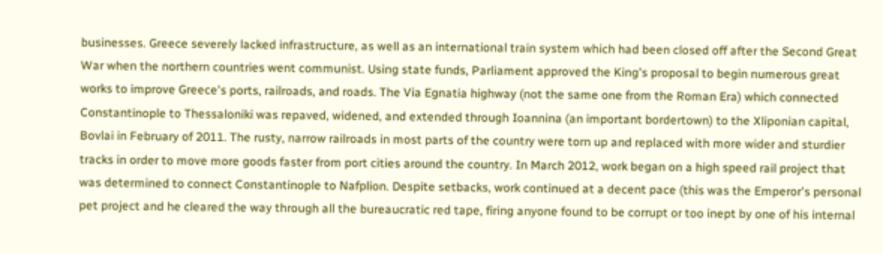businesses. Greece severely lacked infrastructure, as well as an international train system which had been closed off after the Second Great War when the northern countries went communist. Using state funds, Parliament approved the King's proposal to begin numerous great works to improve Greece's ports, railroads, and roads. The Via Egnatia highway (not the same one from the Roman Era) which connected Constantinople to Thessaloniki was repaved, widened, and extended through Ioannina (an important bordertown) to the Xliponian capital, Bovlai in February of 2011. The rusty, narrow railroads in most parts of the country were torn up and replaced with more wider and sturdier tracks in order to move more goods faster from port cities around the country. In March 2012, work began on a high speed rail project that was determined to connect Constantinople to Nafplion. Despite setbacks, work continued at a decent pace (this was the Emperor's personal pet project and he cleared the way through all the bureaucratic red tape, firing anyone found to be corrupt or too inept by one of his internal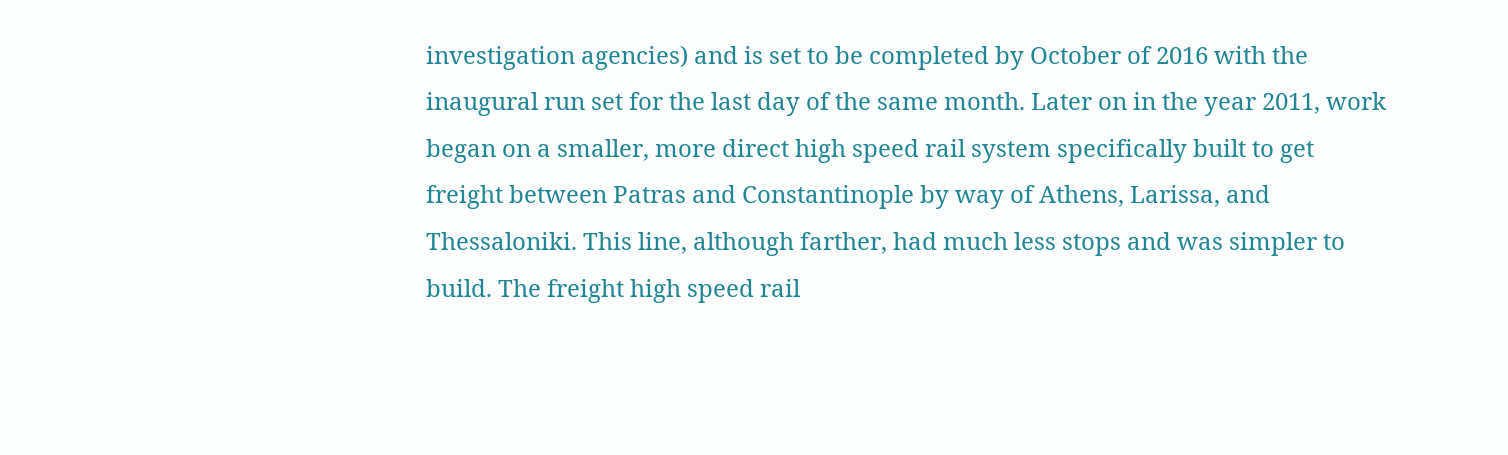investigation agencies) and is set to be completed by October of 2016 with the inaugural run set for the last day of the same month. Later on in the year 2011, work began on a smaller, more direct high speed rail system specifically built to get freight between Patras and Constantinople by way of Athens, Larissa, and Thessaloniki. This line, although farther, had much less stops and was simpler to build. The freight high speed rail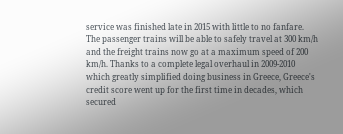service was finished late in 2015 with little to no fanfare. The passenger trains will be able to safely travel at 300 km/h and the freight trains now go at a maximum speed of 200 km/h. Thanks to a complete legal overhaul in 2009-2010 which greatly simplified doing business in Greece, Greece's credit score went up for the first time in decades, which secured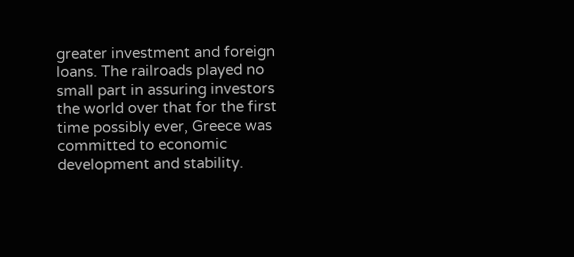greater investment and foreign loans. The railroads played no small part in assuring investors the world over that for the first time possibly ever, Greece was committed to economic development and stability.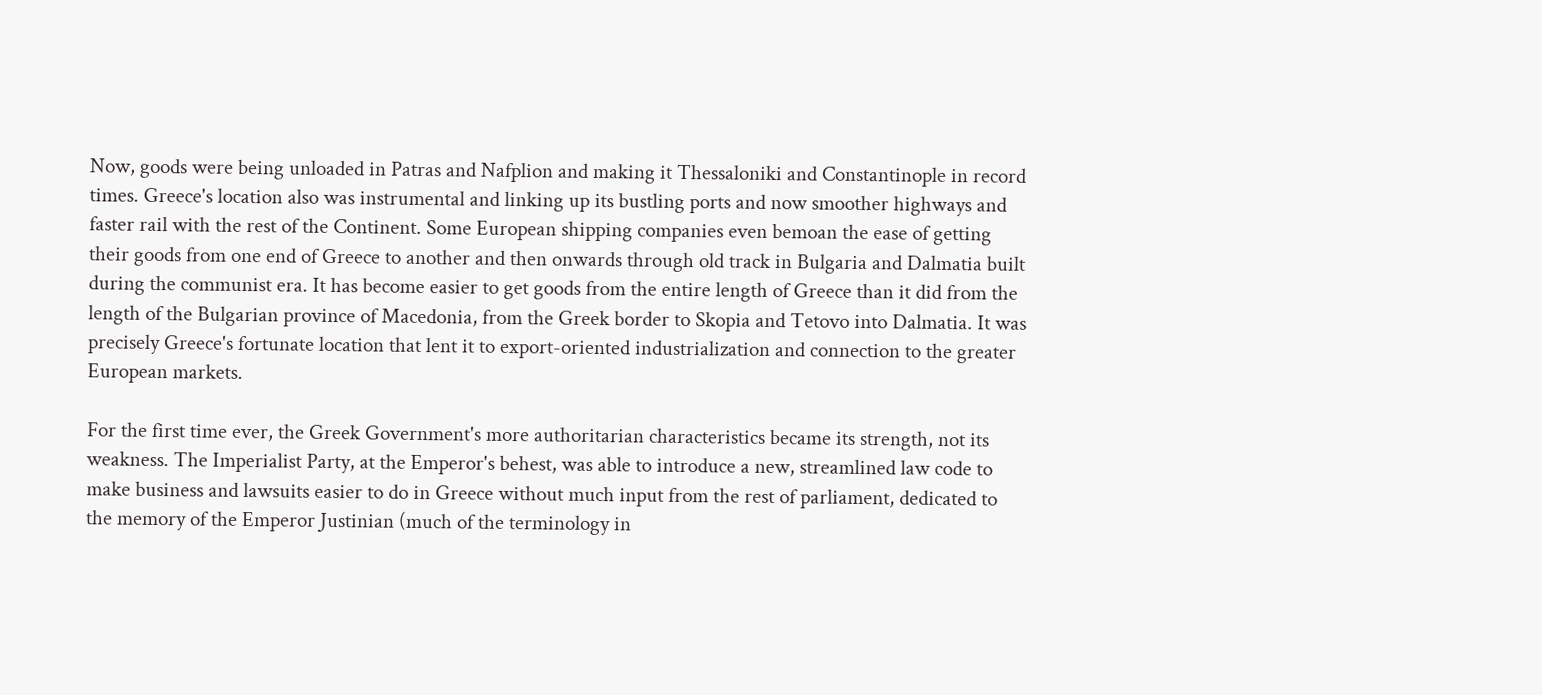Now, goods were being unloaded in Patras and Nafplion and making it Thessaloniki and Constantinople in record times. Greece's location also was instrumental and linking up its bustling ports and now smoother highways and faster rail with the rest of the Continent. Some European shipping companies even bemoan the ease of getting their goods from one end of Greece to another and then onwards through old track in Bulgaria and Dalmatia built during the communist era. It has become easier to get goods from the entire length of Greece than it did from the length of the Bulgarian province of Macedonia, from the Greek border to Skopia and Tetovo into Dalmatia. It was precisely Greece's fortunate location that lent it to export-oriented industrialization and connection to the greater European markets.

For the first time ever, the Greek Government's more authoritarian characteristics became its strength, not its weakness. The Imperialist Party, at the Emperor's behest, was able to introduce a new, streamlined law code to make business and lawsuits easier to do in Greece without much input from the rest of parliament, dedicated to the memory of the Emperor Justinian (much of the terminology in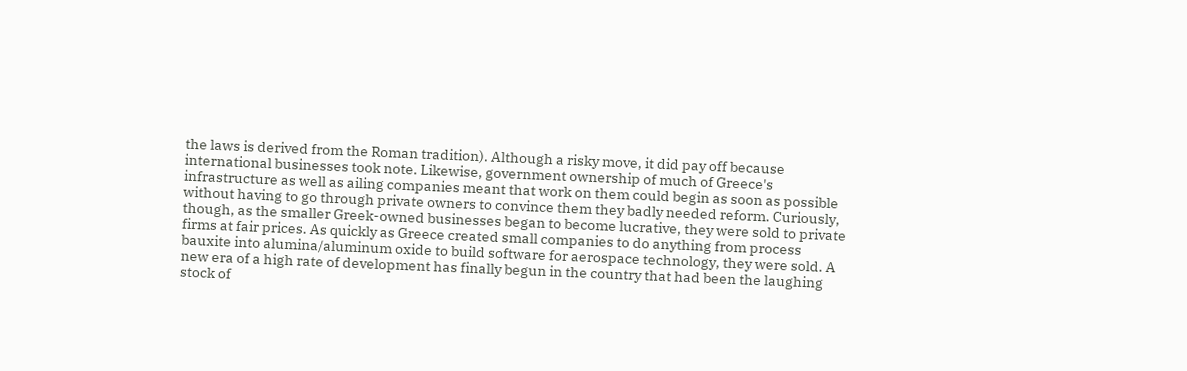the laws is derived from the Roman tradition). Although a risky move, it did pay off because international businesses took note. Likewise, government ownership of much of Greece's infrastructure as well as ailing companies meant that work on them could begin as soon as possible without having to go through private owners to convince them they badly needed reform. Curiously, though, as the smaller Greek-owned businesses began to become lucrative, they were sold to private firms at fair prices. As quickly as Greece created small companies to do anything from process bauxite into alumina/aluminum oxide to build software for aerospace technology, they were sold. A new era of a high rate of development has finally begun in the country that had been the laughing stock of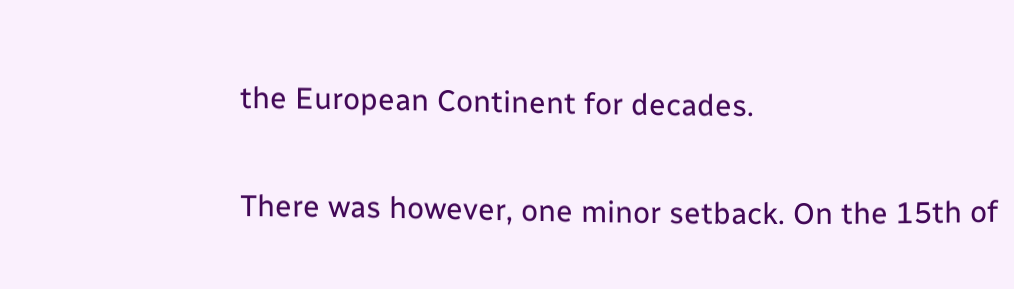the European Continent for decades.

There was however, one minor setback. On the 15th of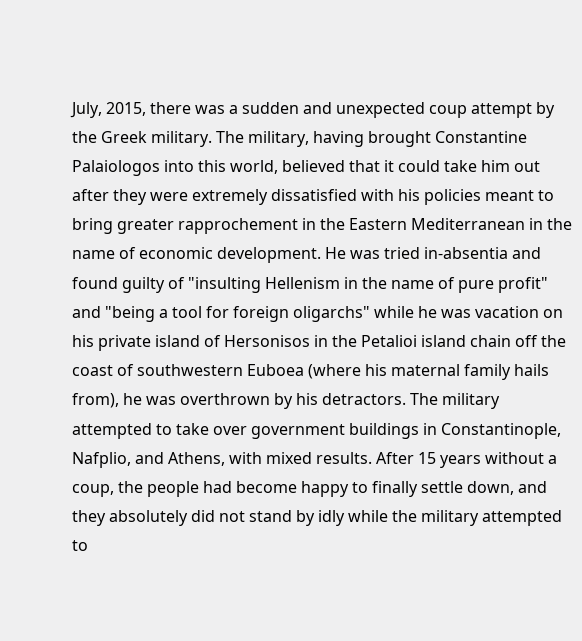July, 2015, there was a sudden and unexpected coup attempt by the Greek military. The military, having brought Constantine Palaiologos into this world, believed that it could take him out after they were extremely dissatisfied with his policies meant to bring greater rapprochement in the Eastern Mediterranean in the name of economic development. He was tried in-absentia and found guilty of "insulting Hellenism in the name of pure profit" and "being a tool for foreign oligarchs" while he was vacation on his private island of Hersonisos in the Petalioi island chain off the coast of southwestern Euboea (where his maternal family hails from), he was overthrown by his detractors. The military attempted to take over government buildings in Constantinople, Nafplio, and Athens, with mixed results. After 15 years without a coup, the people had become happy to finally settle down, and they absolutely did not stand by idly while the military attempted to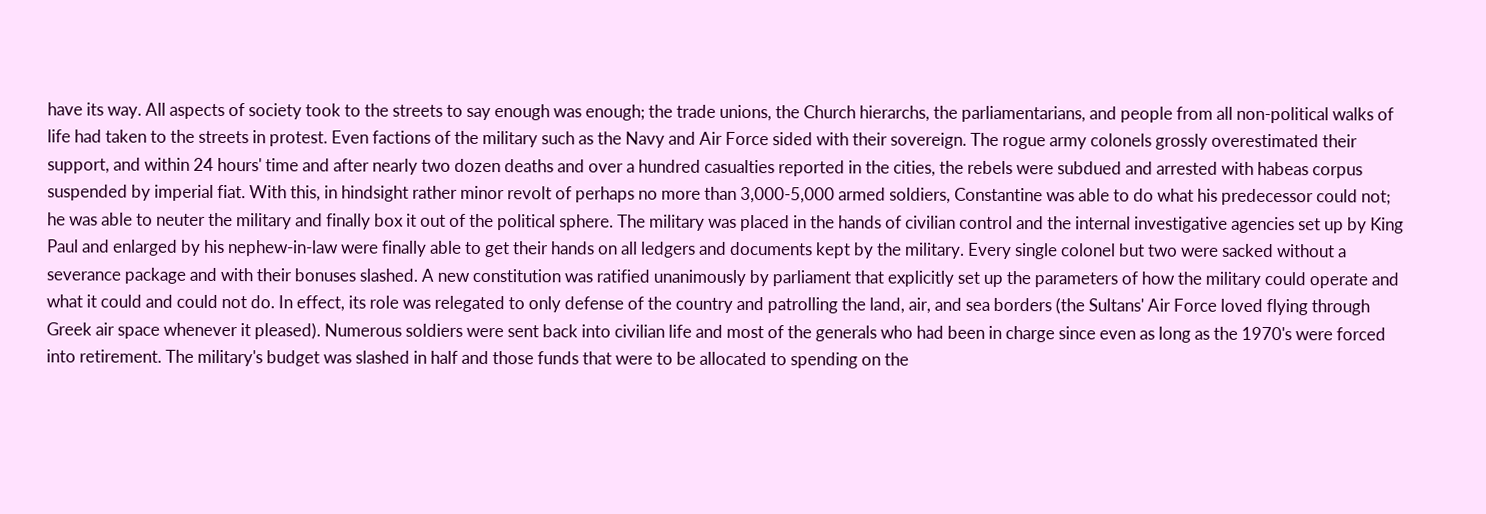have its way. All aspects of society took to the streets to say enough was enough; the trade unions, the Church hierarchs, the parliamentarians, and people from all non-political walks of life had taken to the streets in protest. Even factions of the military such as the Navy and Air Force sided with their sovereign. The rogue army colonels grossly overestimated their support, and within 24 hours' time and after nearly two dozen deaths and over a hundred casualties reported in the cities, the rebels were subdued and arrested with habeas corpus suspended by imperial fiat. With this, in hindsight rather minor revolt of perhaps no more than 3,000-5,000 armed soldiers, Constantine was able to do what his predecessor could not; he was able to neuter the military and finally box it out of the political sphere. The military was placed in the hands of civilian control and the internal investigative agencies set up by King Paul and enlarged by his nephew-in-law were finally able to get their hands on all ledgers and documents kept by the military. Every single colonel but two were sacked without a severance package and with their bonuses slashed. A new constitution was ratified unanimously by parliament that explicitly set up the parameters of how the military could operate and what it could and could not do. In effect, its role was relegated to only defense of the country and patrolling the land, air, and sea borders (the Sultans' Air Force loved flying through Greek air space whenever it pleased). Numerous soldiers were sent back into civilian life and most of the generals who had been in charge since even as long as the 1970's were forced into retirement. The military's budget was slashed in half and those funds that were to be allocated to spending on the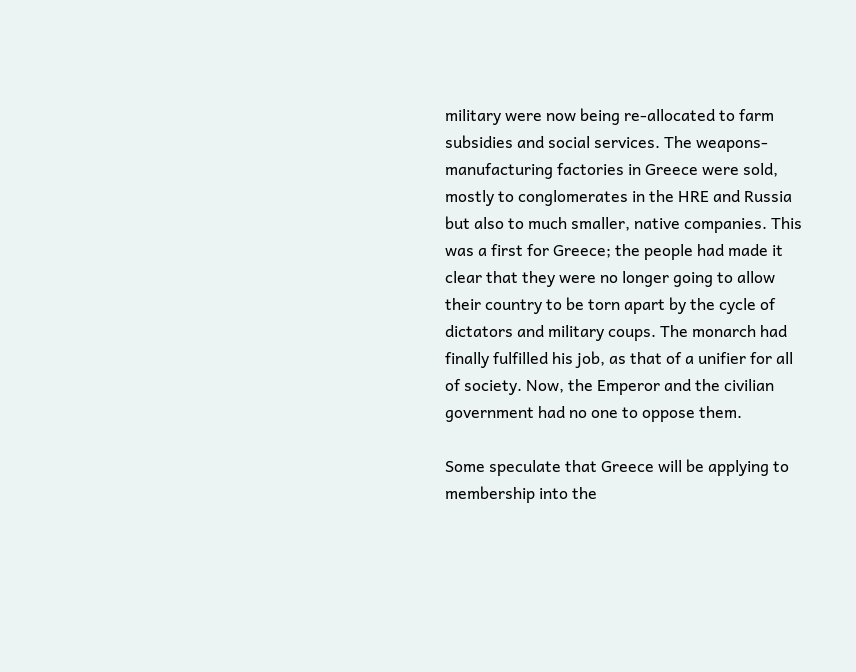military were now being re-allocated to farm subsidies and social services. The weapons-manufacturing factories in Greece were sold, mostly to conglomerates in the HRE and Russia but also to much smaller, native companies. This was a first for Greece; the people had made it clear that they were no longer going to allow their country to be torn apart by the cycle of dictators and military coups. The monarch had finally fulfilled his job, as that of a unifier for all of society. Now, the Emperor and the civilian government had no one to oppose them.

Some speculate that Greece will be applying to membership into the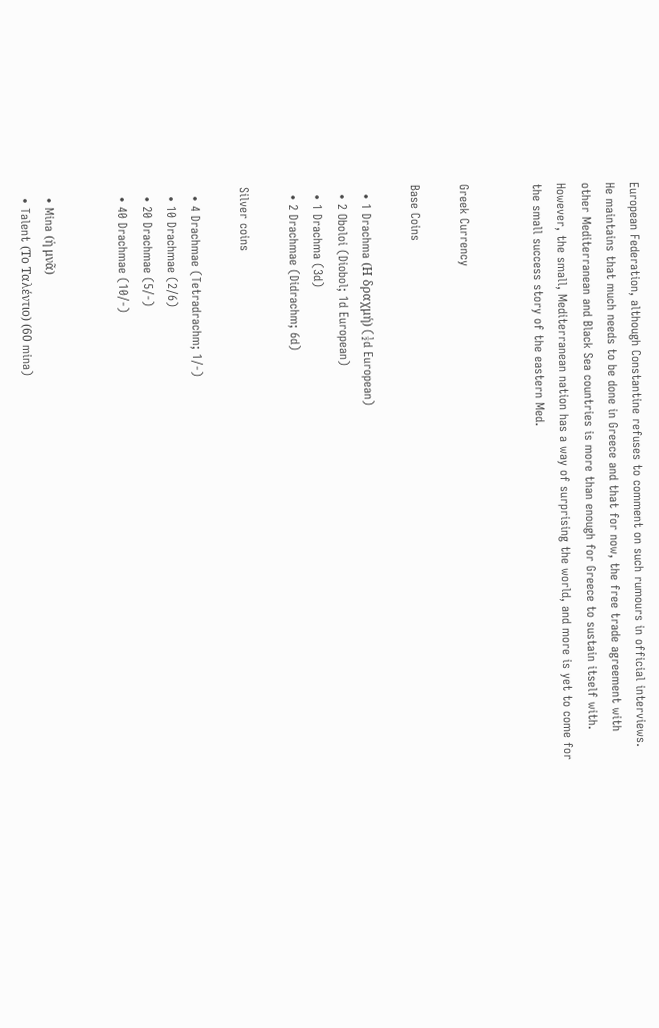European Federation, although Constantine refuses to comment on such rumours in official interviews. He maintains that much needs to be done in Greece and that for now, the free trade agreement with other Mediterranean and Black Sea countries is more than enough for Greece to sustain itself with. However, the small, Mediterranean nation has a way of surprising the world, and more is yet to come for the small success story of the eastern Med.


Greek Currency

Base Coins

  • 1 Drachma (Η δραχμή) (½d European)
  • 2 Oboloi (Diobol; 1d European)
  • 1 Drachma (3d)
  • 2 Drachmae (Didrachm; 6d)

Silver coins

  • 4 Drachmae (Tetradrachm; 1/-)
  • 10 Drachmae (2/6)
  • 20 Drachmae (5/-)
  • 40 Drachmae (10/-)


  • Mina (ἡ μνᾶ)
  • Talent (Το Ταλέντιο) (60 mina)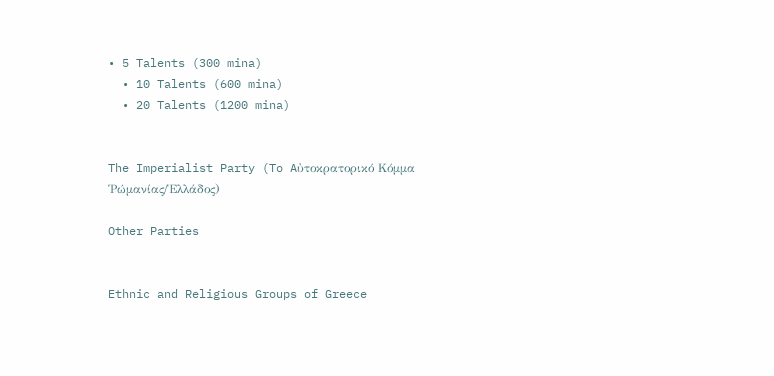• 5 Talents (300 mina)
  • 10 Talents (600 mina)
  • 20 Talents (1200 mina)


The Imperialist Party (To Aὐτοκρατορικό Kόμμα Ῥώμανίας/Ἑλλάδος)

Other Parties


Ethnic and Religious Groups of Greece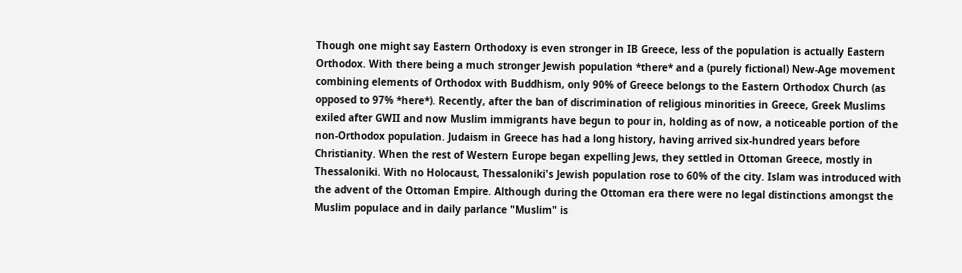Though one might say Eastern Orthodoxy is even stronger in IB Greece, less of the population is actually Eastern Orthodox. With there being a much stronger Jewish population *there* and a (purely fictional) New-Age movement combining elements of Orthodox with Buddhism, only 90% of Greece belongs to the Eastern Orthodox Church (as opposed to 97% *here*). Recently, after the ban of discrimination of religious minorities in Greece, Greek Muslims exiled after GWII and now Muslim immigrants have begun to pour in, holding as of now, a noticeable portion of the non-Orthodox population. Judaism in Greece has had a long history, having arrived six-hundred years before Christianity. When the rest of Western Europe began expelling Jews, they settled in Ottoman Greece, mostly in Thessaloniki. With no Holocaust, Thessaloniki's Jewish population rose to 60% of the city. Islam was introduced with the advent of the Ottoman Empire. Although during the Ottoman era there were no legal distinctions amongst the Muslim populace and in daily parlance "Muslim" is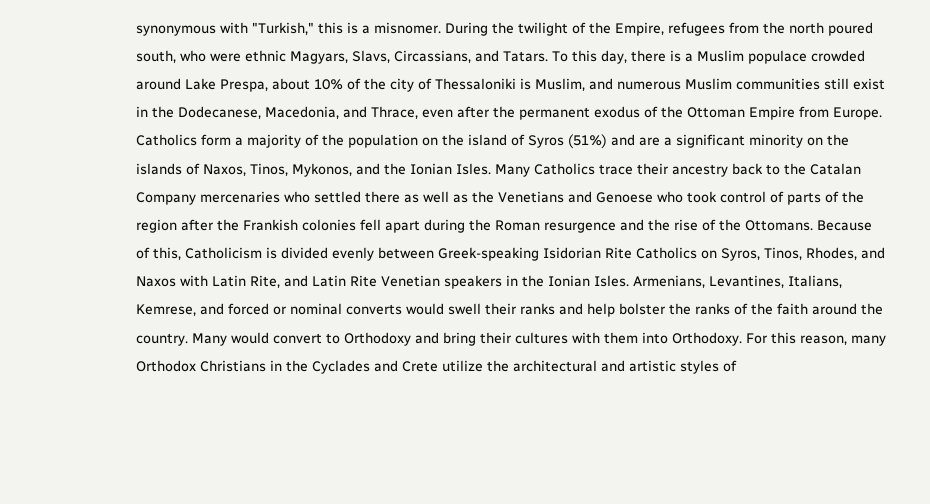synonymous with "Turkish," this is a misnomer. During the twilight of the Empire, refugees from the north poured south, who were ethnic Magyars, Slavs, Circassians, and Tatars. To this day, there is a Muslim populace crowded around Lake Prespa, about 10% of the city of Thessaloniki is Muslim, and numerous Muslim communities still exist in the Dodecanese, Macedonia, and Thrace, even after the permanent exodus of the Ottoman Empire from Europe. Catholics form a majority of the population on the island of Syros (51%) and are a significant minority on the islands of Naxos, Tinos, Mykonos, and the Ionian Isles. Many Catholics trace their ancestry back to the Catalan Company mercenaries who settled there as well as the Venetians and Genoese who took control of parts of the region after the Frankish colonies fell apart during the Roman resurgence and the rise of the Ottomans. Because of this, Catholicism is divided evenly between Greek-speaking Isidorian Rite Catholics on Syros, Tinos, Rhodes, and Naxos with Latin Rite, and Latin Rite Venetian speakers in the Ionian Isles. Armenians, Levantines, Italians, Kemrese, and forced or nominal converts would swell their ranks and help bolster the ranks of the faith around the country. Many would convert to Orthodoxy and bring their cultures with them into Orthodoxy. For this reason, many Orthodox Christians in the Cyclades and Crete utilize the architectural and artistic styles of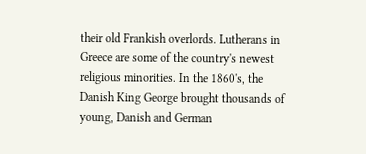their old Frankish overlords. Lutherans in Greece are some of the country's newest religious minorities. In the 1860's, the Danish King George brought thousands of young, Danish and German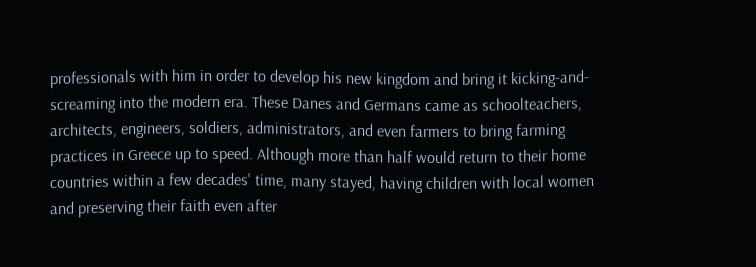professionals with him in order to develop his new kingdom and bring it kicking-and-screaming into the modern era. These Danes and Germans came as schoolteachers, architects, engineers, soldiers, administrators, and even farmers to bring farming practices in Greece up to speed. Although more than half would return to their home countries within a few decades' time, many stayed, having children with local women and preserving their faith even after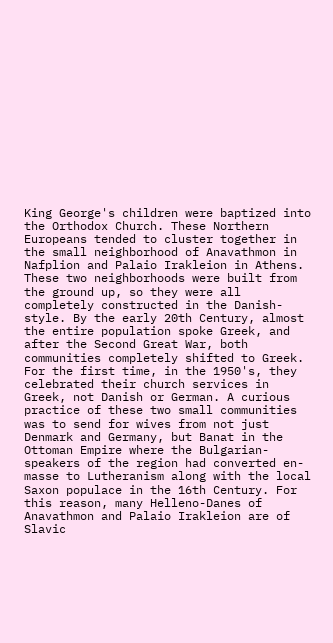King George's children were baptized into the Orthodox Church. These Northern Europeans tended to cluster together in the small neighborhood of Anavathmon in Nafplion and Palaio Irakleion in Athens. These two neighborhoods were built from the ground up, so they were all completely constructed in the Danish-style. By the early 20th Century, almost the entire population spoke Greek, and after the Second Great War, both communities completely shifted to Greek. For the first time, in the 1950's, they celebrated their church services in Greek, not Danish or German. A curious practice of these two small communities was to send for wives from not just Denmark and Germany, but Banat in the Ottoman Empire where the Bulgarian-speakers of the region had converted en-masse to Lutheranism along with the local Saxon populace in the 16th Century. For this reason, many Helleno-Danes of Anavathmon and Palaio Irakleion are of Slavic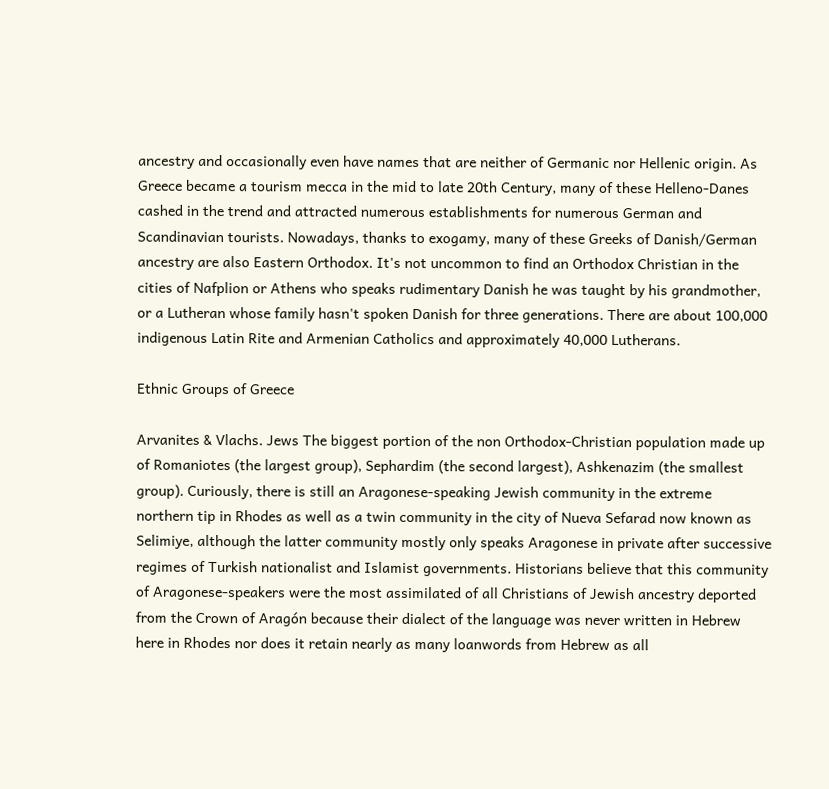ancestry and occasionally even have names that are neither of Germanic nor Hellenic origin. As Greece became a tourism mecca in the mid to late 20th Century, many of these Helleno-Danes cashed in the trend and attracted numerous establishments for numerous German and Scandinavian tourists. Nowadays, thanks to exogamy, many of these Greeks of Danish/German ancestry are also Eastern Orthodox. It's not uncommon to find an Orthodox Christian in the cities of Nafplion or Athens who speaks rudimentary Danish he was taught by his grandmother, or a Lutheran whose family hasn't spoken Danish for three generations. There are about 100,000 indigenous Latin Rite and Armenian Catholics and approximately 40,000 Lutherans.

Ethnic Groups of Greece

Arvanites & Vlachs. Jews The biggest portion of the non Orthodox-Christian population made up of Romaniotes (the largest group), Sephardim (the second largest), Ashkenazim (the smallest group). Curiously, there is still an Aragonese-speaking Jewish community in the extreme northern tip in Rhodes as well as a twin community in the city of Nueva Sefarad now known as Selimiye, although the latter community mostly only speaks Aragonese in private after successive regimes of Turkish nationalist and Islamist governments. Historians believe that this community of Aragonese-speakers were the most assimilated of all Christians of Jewish ancestry deported from the Crown of Aragón because their dialect of the language was never written in Hebrew here in Rhodes nor does it retain nearly as many loanwords from Hebrew as all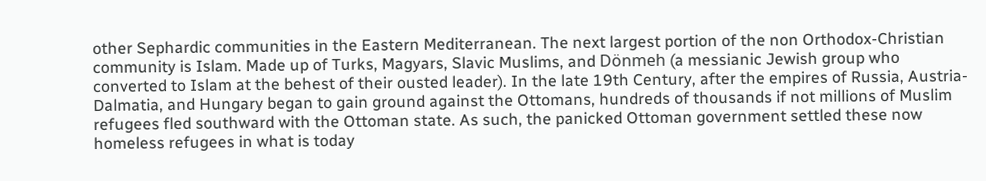other Sephardic communities in the Eastern Mediterranean. The next largest portion of the non Orthodox-Christian community is Islam. Made up of Turks, Magyars, Slavic Muslims, and Dönmeh (a messianic Jewish group who converted to Islam at the behest of their ousted leader). In the late 19th Century, after the empires of Russia, Austria-Dalmatia, and Hungary began to gain ground against the Ottomans, hundreds of thousands if not millions of Muslim refugees fled southward with the Ottoman state. As such, the panicked Ottoman government settled these now homeless refugees in what is today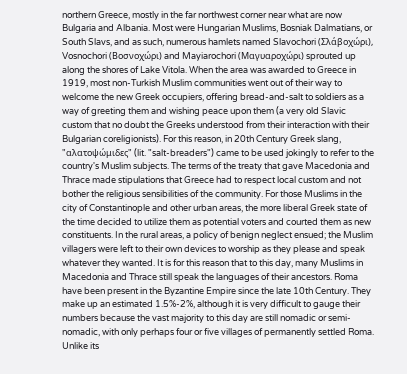northern Greece, mostly in the far northwest corner near what are now Bulgaria and Albania. Most were Hungarian Muslims, Bosniak Dalmatians, or South Slavs, and as such, numerous hamlets named Slavochori (Σλάβοχώρι), Vosnochori (Βοσνοχώρι) and Mayiarochori (Μαγυαροχώρι) sprouted up along the shores of Lake Vitola. When the area was awarded to Greece in 1919, most non-Turkish Muslim communities went out of their way to welcome the new Greek occupiers, offering bread-and-salt to soldiers as a way of greeting them and wishing peace upon them (a very old Slavic custom that no doubt the Greeks understood from their interaction with their Bulgarian coreligionists). For this reason, in 20th Century Greek slang, "αλατοψώμιδες" (lit. "salt-breaders") came to be used jokingly to refer to the country's Muslim subjects. The terms of the treaty that gave Macedonia and Thrace made stipulations that Greece had to respect local custom and not bother the religious sensibilities of the community. For those Muslims in the city of Constantinople and other urban areas, the more liberal Greek state of the time decided to utilize them as potential voters and courted them as new constituents. In the rural areas, a policy of benign neglect ensued; the Muslim villagers were left to their own devices to worship as they please and speak whatever they wanted. It is for this reason that to this day, many Muslims in Macedonia and Thrace still speak the languages of their ancestors. Roma have been present in the Byzantine Empire since the late 10th Century. They make up an estimated 1.5%-2%, although it is very difficult to gauge their numbers because the vast majority to this day are still nomadic or semi-nomadic, with only perhaps four or five villages of permanently settled Roma. Unlike its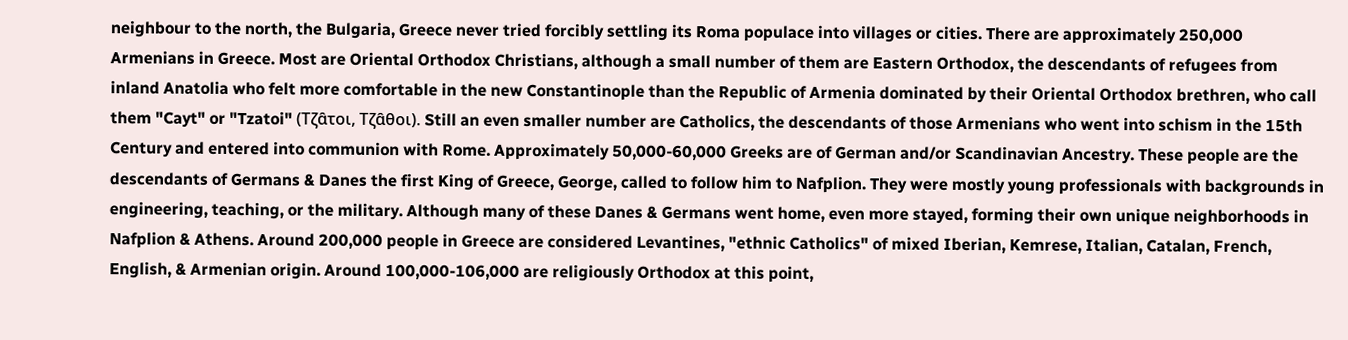neighbour to the north, the Bulgaria, Greece never tried forcibly settling its Roma populace into villages or cities. There are approximately 250,000 Armenians in Greece. Most are Oriental Orthodox Christians, although a small number of them are Eastern Orthodox, the descendants of refugees from inland Anatolia who felt more comfortable in the new Constantinople than the Republic of Armenia dominated by their Oriental Orthodox brethren, who call them "Cayt" or "Tzatoi" (Τζα̑τοι, Τζα̑θοι). Still an even smaller number are Catholics, the descendants of those Armenians who went into schism in the 15th Century and entered into communion with Rome. Approximately 50,000-60,000 Greeks are of German and/or Scandinavian Ancestry. These people are the descendants of Germans & Danes the first King of Greece, George, called to follow him to Nafplion. They were mostly young professionals with backgrounds in engineering, teaching, or the military. Although many of these Danes & Germans went home, even more stayed, forming their own unique neighborhoods in Nafplion & Athens. Around 200,000 people in Greece are considered Levantines, "ethnic Catholics" of mixed Iberian, Kemrese, Italian, Catalan, French, English, & Armenian origin. Around 100,000-106,000 are religiously Orthodox at this point,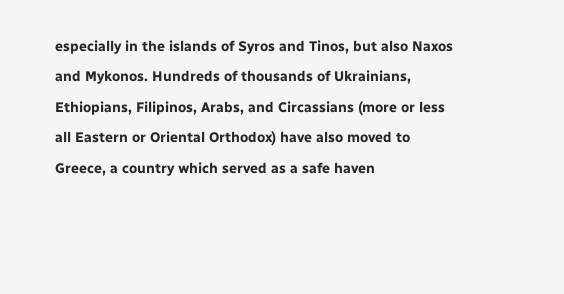especially in the islands of Syros and Tinos, but also Naxos and Mykonos. Hundreds of thousands of Ukrainians, Ethiopians, Filipinos, Arabs, and Circassians (more or less all Eastern or Oriental Orthodox) have also moved to Greece, a country which served as a safe haven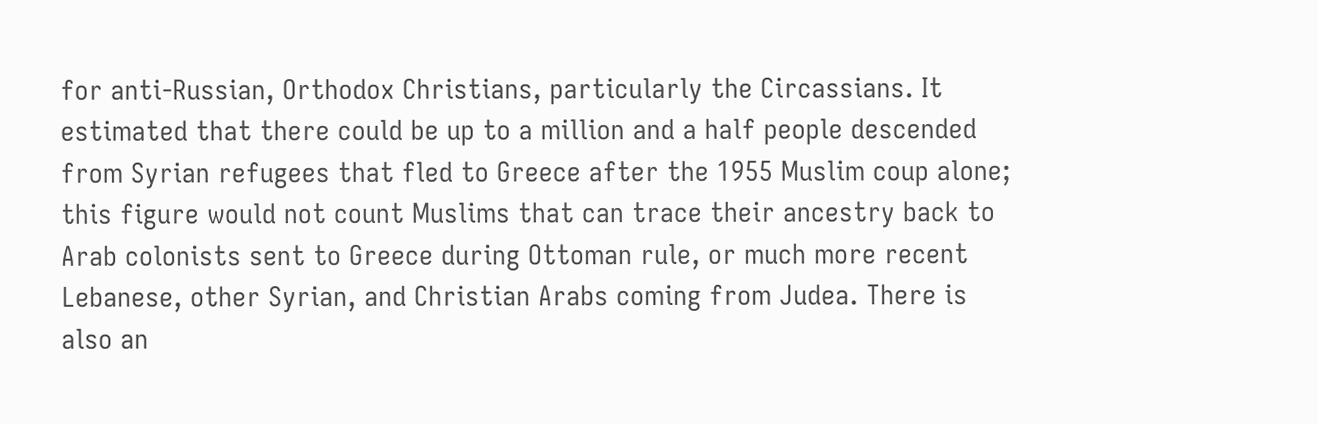for anti-Russian, Orthodox Christians, particularly the Circassians. It estimated that there could be up to a million and a half people descended from Syrian refugees that fled to Greece after the 1955 Muslim coup alone; this figure would not count Muslims that can trace their ancestry back to Arab colonists sent to Greece during Ottoman rule, or much more recent Lebanese, other Syrian, and Christian Arabs coming from Judea. There is also an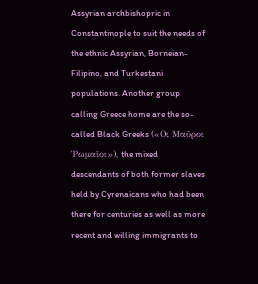Assyrian archbishopric in Constantinople to suit the needs of the ethnic Assyrian, Borneian-Filipino, and Turkestani populations. Another group calling Greece home are the so-called Black Greeks («Οι Μαῦροι Ῥωμαῖοι»), the mixed descendants of both former slaves held by Cyrenaicans who had been there for centuries as well as more recent and willing immigrants to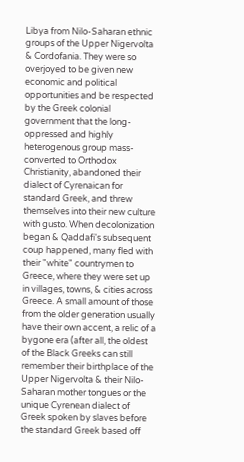Libya from Nilo-Saharan ethnic groups of the Upper Nigervolta & Cordofania. They were so overjoyed to be given new economic and political opportunities and be respected by the Greek colonial government that the long-oppressed and highly heterogenous group mass-converted to Orthodox Christianity, abandoned their dialect of Cyrenaican for standard Greek, and threw themselves into their new culture with gusto. When decolonization began & Qaddafi's subsequent coup happened, many fled with their "white" countrymen to Greece, where they were set up in villages, towns, & cities across Greece. A small amount of those from the older generation usually have their own accent, a relic of a bygone era (after all, the oldest of the Black Greeks can still remember their birthplace of the Upper Nigervolta & their Nilo-Saharan mother tongues or the unique Cyrenean dialect of Greek spoken by slaves before the standard Greek based off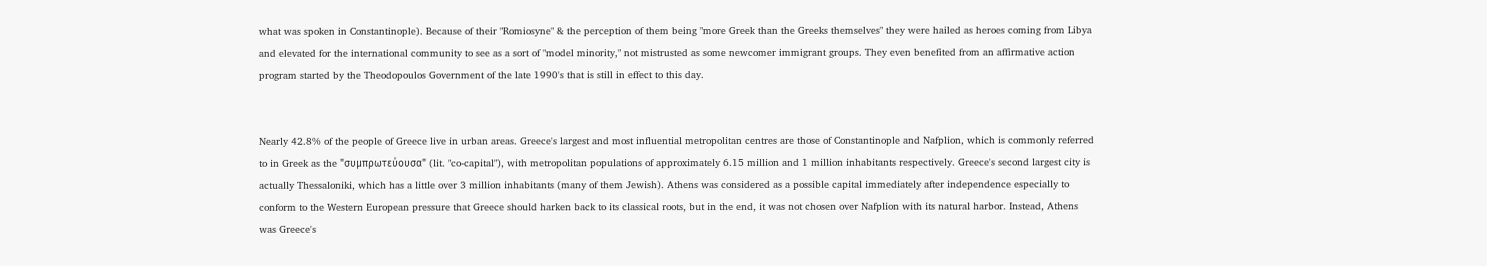what was spoken in Constantinople). Because of their "Romiosyne" & the perception of them being "more Greek than the Greeks themselves" they were hailed as heroes coming from Libya and elevated for the international community to see as a sort of "model minority," not mistrusted as some newcomer immigrant groups. They even benefited from an affirmative action program started by the Theodopoulos Government of the late 1990's that is still in effect to this day.


Nearly 42.8% of the people of Greece live in urban areas. Greece's largest and most influential metropolitan centres are those of Constantinople and Nafplion, which is commonly referred to in Greek as the "συμπρωτεύουσα" (lit. "co-capital"), with metropolitan populations of approximately 6.15 million and 1 million inhabitants respectively. Greece's second largest city is actually Thessaloniki, which has a little over 3 million inhabitants (many of them Jewish). Athens was considered as a possible capital immediately after independence especially to conform to the Western European pressure that Greece should harken back to its classical roots, but in the end, it was not chosen over Nafplion with its natural harbor. Instead, Athens was Greece's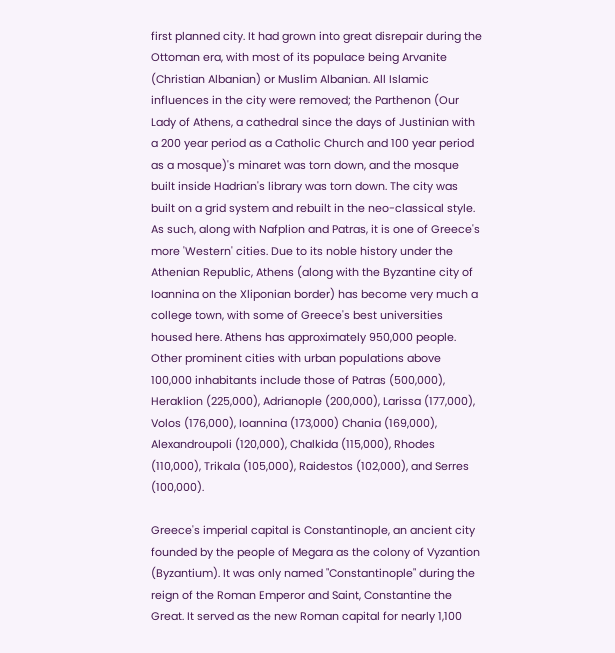first planned city. It had grown into great disrepair during the Ottoman era, with most of its populace being Arvanite (Christian Albanian) or Muslim Albanian. All Islamic influences in the city were removed; the Parthenon (Our Lady of Athens, a cathedral since the days of Justinian with a 200 year period as a Catholic Church and 100 year period as a mosque)'s minaret was torn down, and the mosque built inside Hadrian's library was torn down. The city was built on a grid system and rebuilt in the neo-classical style. As such, along with Nafplion and Patras, it is one of Greece's more 'Western' cities. Due to its noble history under the Athenian Republic, Athens (along with the Byzantine city of Ioannina on the Xliponian border) has become very much a college town, with some of Greece's best universities housed here. Αthens has approximately 950,000 people. Other prominent cities with urban populations above 100,000 inhabitants include those of Patras (500,000), Heraklion (225,000), Adrianople (200,000), Larissa (177,000), Volos (176,000), Ioannina (173,000) Chania (169,000), Alexandroupoli (120,000), Chalkida (115,000), Rhodes (110,000), Trikala (105,000), Raidestos (102,000), and Serres (100,000).

Greece's imperial capital is Constantinople, an ancient city founded by the people of Megara as the colony of Vyzantion (Byzantium). It was only named "Constantinople" during the reign of the Roman Emperor and Saint, Constantine the Great. It served as the new Roman capital for nearly 1,100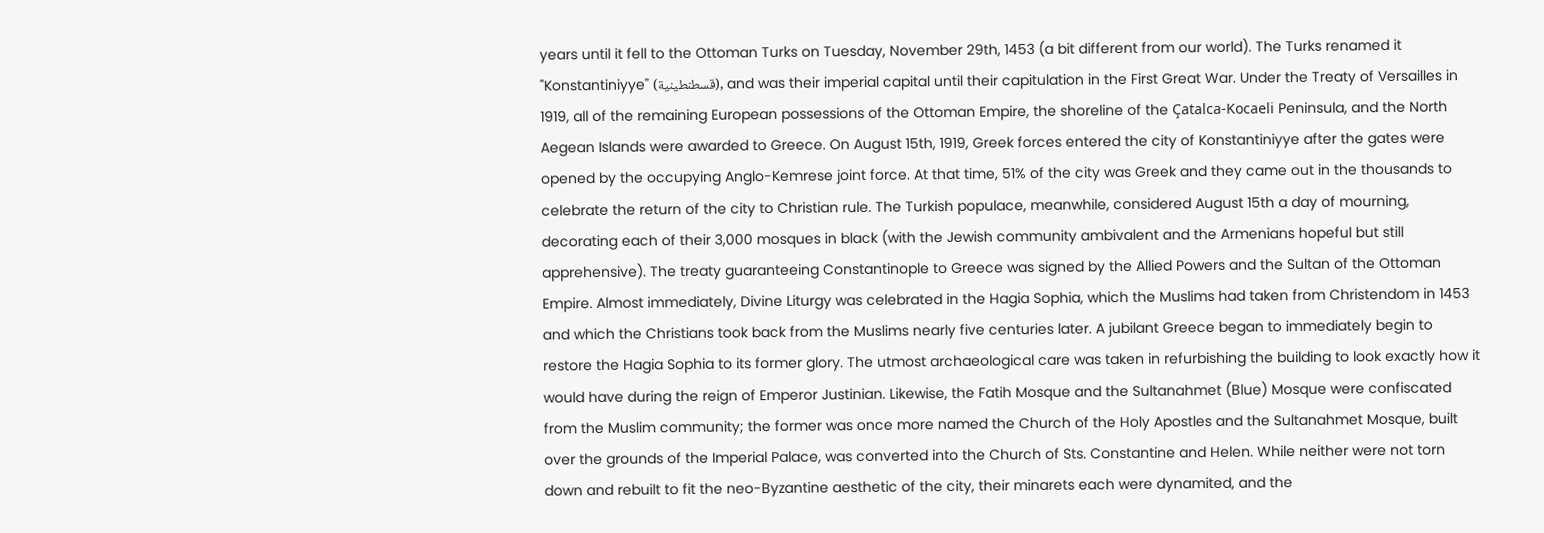years until it fell to the Ottoman Turks on Tuesday, November 29th, 1453 (a bit different from our world). The Turks renamed it "Konstantiniyye" (قسطنطینية), and was their imperial capital until their capitulation in the First Great War. Under the Treaty of Versailles in 1919, all of the remaining European possessions of the Ottoman Empire, the shoreline of the Çatalca-Kocaeli Peninsula, and the North Aegean Islands were awarded to Greece. On August 15th, 1919, Greek forces entered the city of Konstantiniyye after the gates were opened by the occupying Anglo-Kemrese joint force. At that time, 51% of the city was Greek and they came out in the thousands to celebrate the return of the city to Christian rule. The Turkish populace, meanwhile, considered August 15th a day of mourning, decorating each of their 3,000 mosques in black (with the Jewish community ambivalent and the Armenians hopeful but still apprehensive). The treaty guaranteeing Constantinople to Greece was signed by the Allied Powers and the Sultan of the Ottoman Empire. Almost immediately, Divine Liturgy was celebrated in the Hagia Sophia, which the Muslims had taken from Christendom in 1453 and which the Christians took back from the Muslims nearly five centuries later. A jubilant Greece began to immediately begin to restore the Hagia Sophia to its former glory. The utmost archaeological care was taken in refurbishing the building to look exactly how it would have during the reign of Emperor Justinian. Likewise, the Fatih Mosque and the Sultanahmet (Blue) Mosque were confiscated from the Muslim community; the former was once more named the Church of the Holy Apostles and the Sultanahmet Mosque, built over the grounds of the Imperial Palace, was converted into the Church of Sts. Constantine and Helen. While neither were not torn down and rebuilt to fit the neo-Byzantine aesthetic of the city, their minarets each were dynamited, and the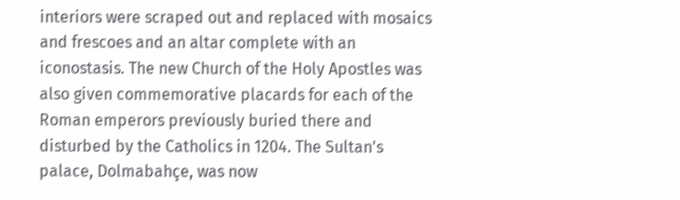interiors were scraped out and replaced with mosaics and frescoes and an altar complete with an iconostasis. The new Church of the Holy Apostles was also given commemorative placards for each of the Roman emperors previously buried there and disturbed by the Catholics in 1204. The Sultan's palace, Dolmabahçe, was now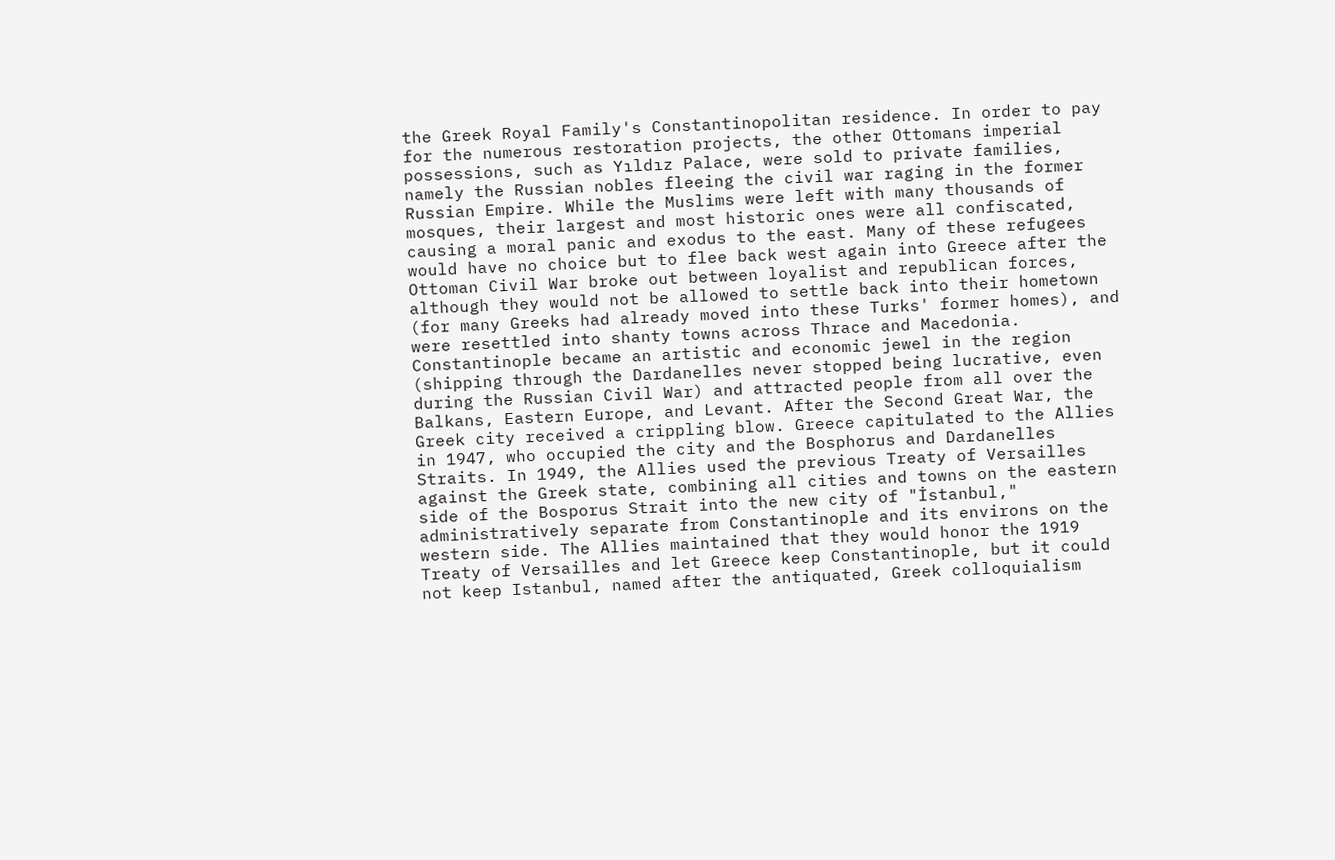the Greek Royal Family's Constantinopolitan residence. In order to pay for the numerous restoration projects, the other Ottomans imperial possessions, such as Yıldız Palace, were sold to private families, namely the Russian nobles fleeing the civil war raging in the former Russian Empire. While the Muslims were left with many thousands of mosques, their largest and most historic ones were all confiscated, causing a moral panic and exodus to the east. Many of these refugees would have no choice but to flee back west again into Greece after the Ottoman Civil War broke out between loyalist and republican forces, although they would not be allowed to settle back into their hometown (for many Greeks had already moved into these Turks' former homes), and were resettled into shanty towns across Thrace and Macedonia. Constantinople became an artistic and economic jewel in the region (shipping through the Dardanelles never stopped being lucrative, even during the Russian Civil War) and attracted people from all over the Balkans, Eastern Europe, and Levant. After the Second Great War, the Greek city received a crippling blow. Greece capitulated to the Allies in 1947, who occupied the city and the Bosphorus and Dardanelles Straits. In 1949, the Allies used the previous Treaty of Versailles against the Greek state, combining all cities and towns on the eastern side of the Bosporus Strait into the new city of "İstanbul," administratively separate from Constantinople and its environs on the western side. The Allies maintained that they would honor the 1919 Treaty of Versailles and let Greece keep Constantinople, but it could not keep Istanbul, named after the antiquated, Greek colloquialism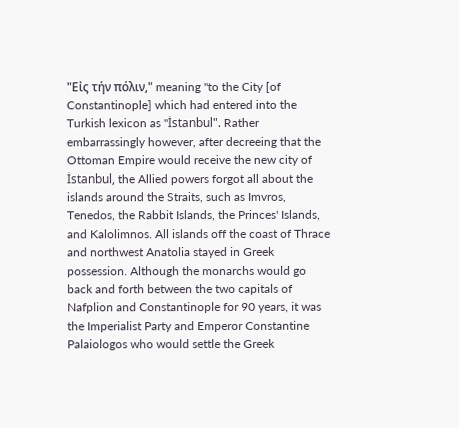"Εἰς τήν πόλιν," meaning "to the City [of Constantinople] which had entered into the Turkish lexicon as "İstanbul". Rather embarrassingly however, after decreeing that the Ottoman Empire would receive the new city of İstanbul, the Allied powers forgot all about the islands around the Straits, such as Imvros, Tenedos, the Rabbit Islands, the Princes' Islands, and Kalolimnos. All islands off the coast of Thrace and northwest Anatolia stayed in Greek possession. Although the monarchs would go back and forth between the two capitals of Nafplion and Constantinople for 90 years, it was the Imperialist Party and Emperor Constantine Palaiologos who would settle the Greek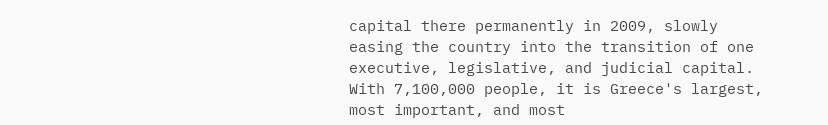capital there permanently in 2009, slowly easing the country into the transition of one executive, legislative, and judicial capital. With 7,100,000 people, it is Greece's largest, most important, and most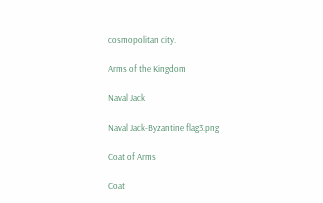cosmopolitan city.

Arms of the Kingdom

Naval Jack

Naval Jack-Byzantine flag3.png

Coat of Arms

Coat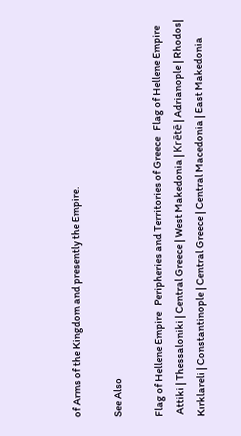of Arms of the Kingdom and presently the Empire.

See Also

Flag of Hellene Empire   Peripheries and Territories of Greece   Flag of Hellene Empire
 Attiki | Thessaloniki | Central Greece | West Makedonia | Krētē | Adrianople | Rhodos| Kırklareli | Constantinople | Central Greece | Central Macedonia | East Makedonia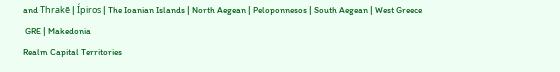and Thrakē | Ípiros | The Ioanian Islands | North Aegean | Peloponnesos | South Aegean | West Greece
 GRE | Makedonia
Realm Capital Territories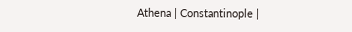Athena | Constantinople |